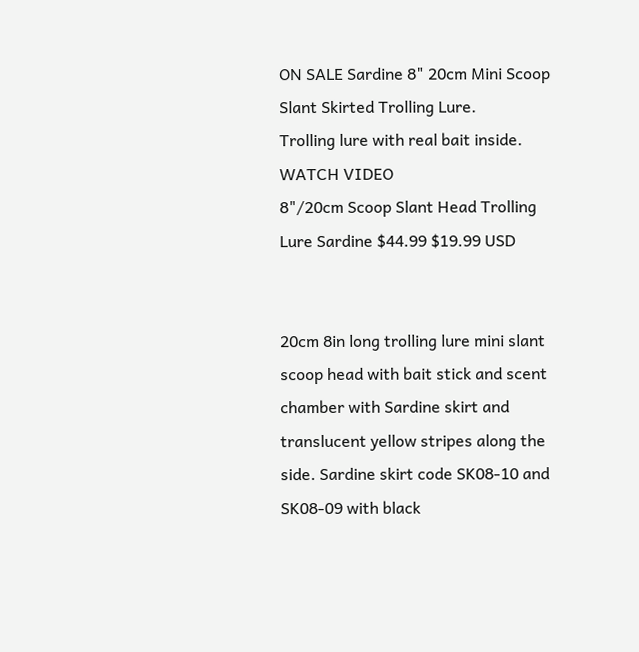ON SALE Sardine 8" 20cm Mini Scoop Slant Skirted Trolling Lure.
Trolling lure with real bait inside. WATCH VIDEO
8"/20cm Scoop Slant Head Trolling Lure Sardine $44.99 $19.99 USD


20cm 8in long trolling lure mini slant scoop head with bait stick and scent chamber with Sardine skirt and translucent yellow stripes along the side. Sardine skirt code SK08-10 and SK08-09 with black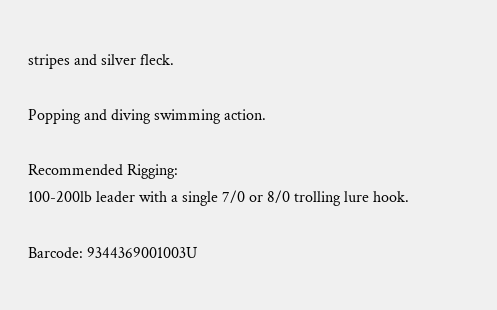stripes and silver fleck.

Popping and diving swimming action.

Recommended Rigging:
100-200lb leader with a single 7/0 or 8/0 trolling lure hook.

Barcode: 9344369001003U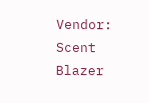Vendor: Scent Blazer